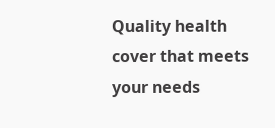Quality health cover that meets your needs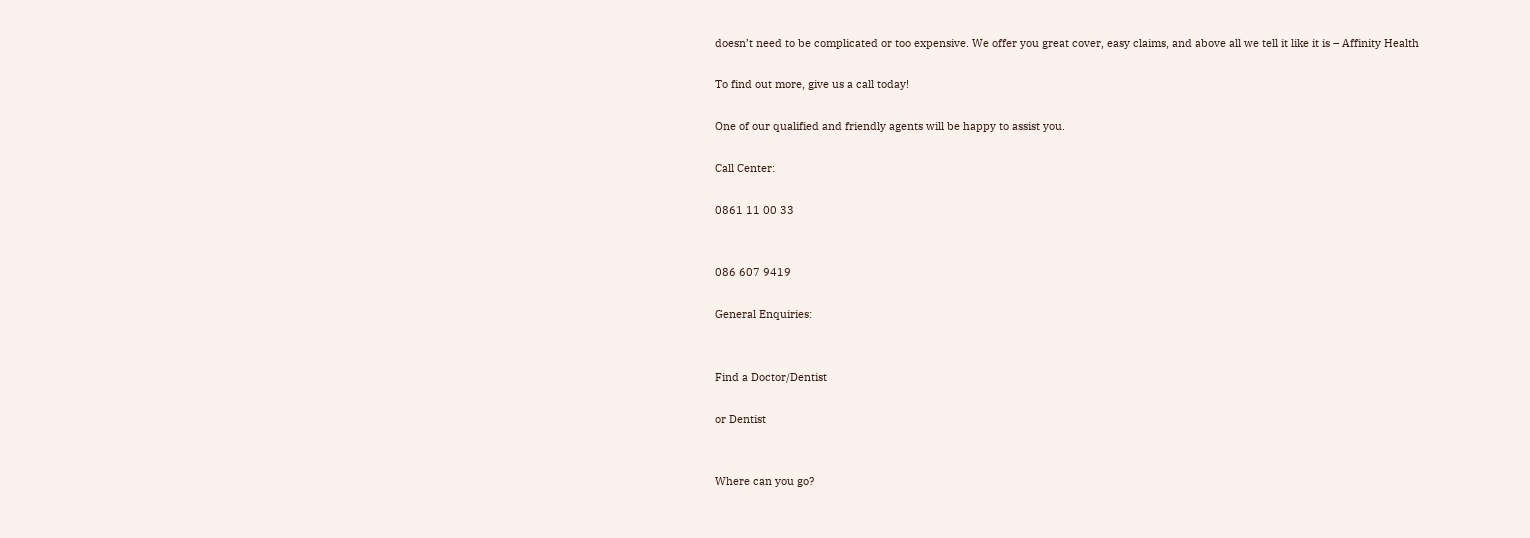doesn’t need to be complicated or too expensive. We offer you great cover, easy claims, and above all we tell it like it is – Affinity Health

To find out more, give us a call today!

One of our qualified and friendly agents will be happy to assist you.

Call Center:

0861 11 00 33


086 607 9419

General Enquiries:


Find a Doctor/Dentist

or Dentist


Where can you go?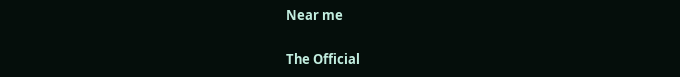Near me

The Official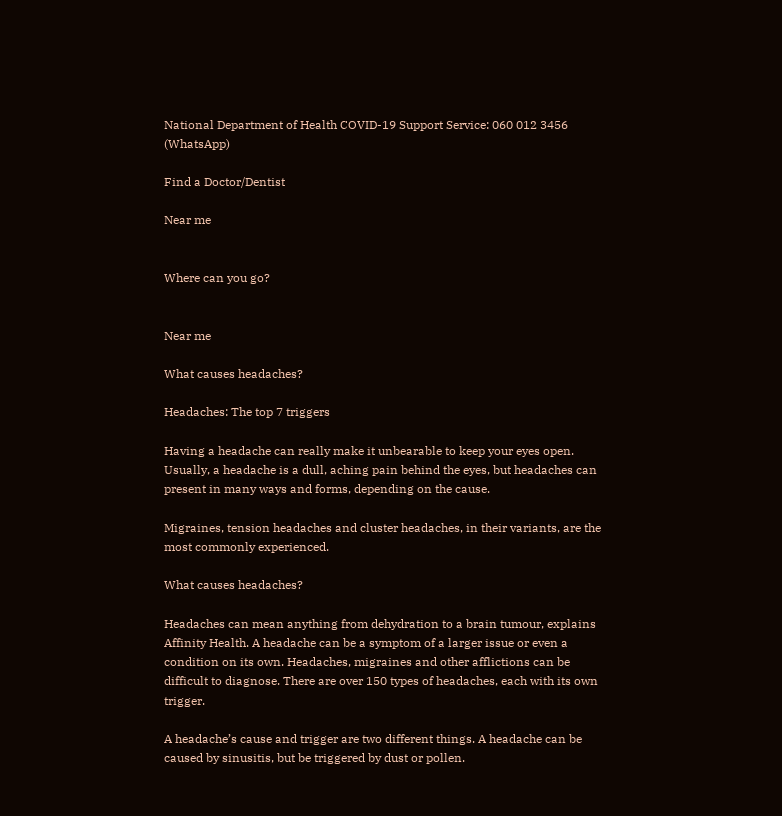National Department of Health COVID-19 Support Service: 060 012 3456 (WhatsApp)

Find a Doctor/Dentist

Near me


Where can you go?


Near me

What causes headaches?

Headaches: The top 7 triggers

Having a headache can really make it unbearable to keep your eyes open. Usually, a headache is a dull, aching pain behind the eyes, but headaches can present in many ways and forms, depending on the cause.

Migraines, tension headaches and cluster headaches, in their variants, are the most commonly experienced.

What causes headaches?

Headaches can mean anything from dehydration to a brain tumour, explains Affinity Health. A headache can be a symptom of a larger issue or even a condition on its own. Headaches, migraines and other afflictions can be difficult to diagnose. There are over 150 types of headaches, each with its own trigger.

A headache’s cause and trigger are two different things. A headache can be caused by sinusitis, but be triggered by dust or pollen.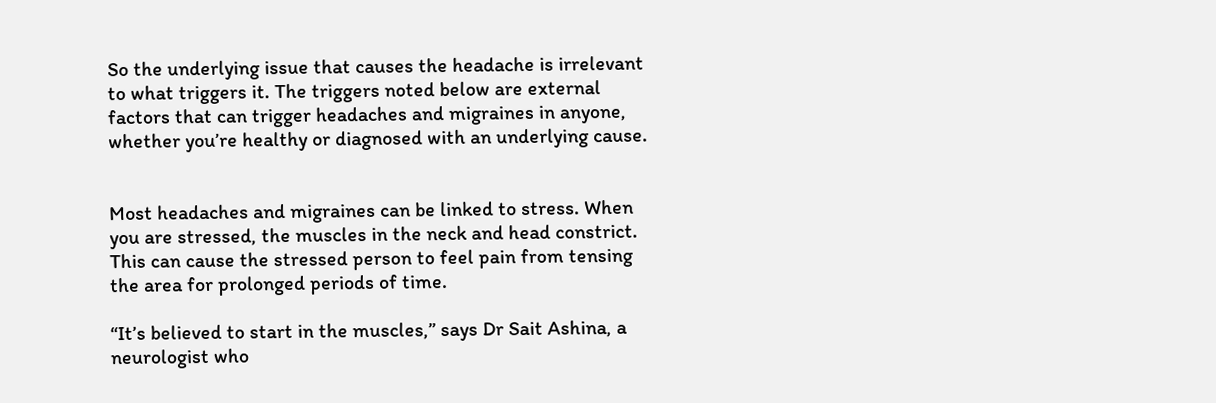So the underlying issue that causes the headache is irrelevant to what triggers it. The triggers noted below are external factors that can trigger headaches and migraines in anyone, whether you’re healthy or diagnosed with an underlying cause.


Most headaches and migraines can be linked to stress. When you are stressed, the muscles in the neck and head constrict. This can cause the stressed person to feel pain from tensing the area for prolonged periods of time.

“It’s believed to start in the muscles,” says Dr Sait Ashina, a neurologist who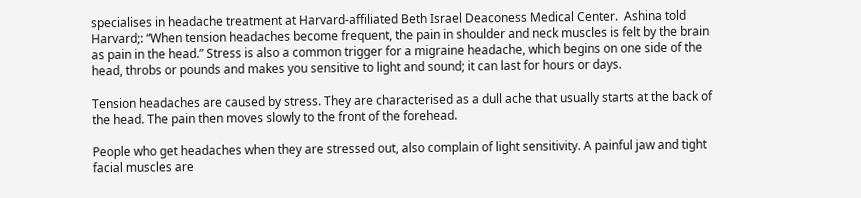specialises in headache treatment at Harvard-affiliated Beth Israel Deaconess Medical Center.  Ashina told Harvard;: “When tension headaches become frequent, the pain in shoulder and neck muscles is felt by the brain as pain in the head.” Stress is also a common trigger for a migraine headache, which begins on one side of the head, throbs or pounds and makes you sensitive to light and sound; it can last for hours or days.

Tension headaches are caused by stress. They are characterised as a dull ache that usually starts at the back of the head. The pain then moves slowly to the front of the forehead.

People who get headaches when they are stressed out, also complain of light sensitivity. A painful jaw and tight facial muscles are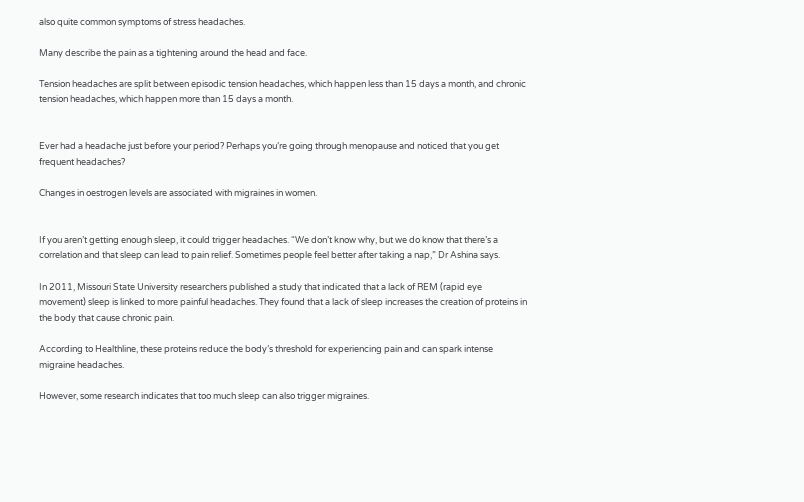also quite common symptoms of stress headaches.

Many describe the pain as a tightening around the head and face.

Tension headaches are split between episodic tension headaches, which happen less than 15 days a month, and chronic tension headaches, which happen more than 15 days a month.


Ever had a headache just before your period? Perhaps you’re going through menopause and noticed that you get frequent headaches?

Changes in oestrogen levels are associated with migraines in women.


If you aren’t getting enough sleep, it could trigger headaches. “We don’t know why, but we do know that there’s a correlation and that sleep can lead to pain relief. Sometimes people feel better after taking a nap,” Dr Ashina says.

In 2011, Missouri State University researchers published a study that indicated that a lack of REM (rapid eye movement) sleep is linked to more painful headaches. They found that a lack of sleep increases the creation of proteins in the body that cause chronic pain.

According to Healthline, these proteins reduce the body’s threshold for experiencing pain and can spark intense migraine headaches.

However, some research indicates that too much sleep can also trigger migraines.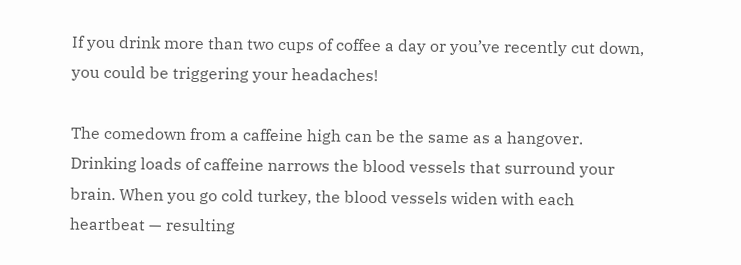If you drink more than two cups of coffee a day or you’ve recently cut down, you could be triggering your headaches!

The comedown from a caffeine high can be the same as a hangover. Drinking loads of caffeine narrows the blood vessels that surround your brain. When you go cold turkey, the blood vessels widen with each heartbeat — resulting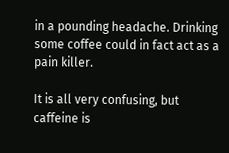in a pounding headache. Drinking some coffee could in fact act as a pain killer.

It is all very confusing, but caffeine is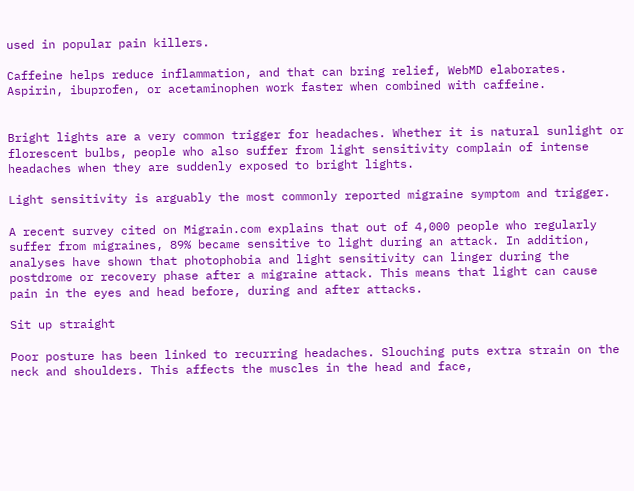used in popular pain killers.

Caffeine helps reduce inflammation, and that can bring relief, WebMD elaborates.  Aspirin, ibuprofen, or acetaminophen work faster when combined with caffeine.


Bright lights are a very common trigger for headaches. Whether it is natural sunlight or florescent bulbs, people who also suffer from light sensitivity complain of intense headaches when they are suddenly exposed to bright lights.

Light sensitivity is arguably the most commonly reported migraine symptom and trigger.

A recent survey cited on Migrain.com explains that out of 4,000 people who regularly suffer from migraines, 89% became sensitive to light during an attack. In addition, analyses have shown that photophobia and light sensitivity can linger during the postdrome or recovery phase after a migraine attack. This means that light can cause pain in the eyes and head before, during and after attacks.

Sit up straight

Poor posture has been linked to recurring headaches. Slouching puts extra strain on the neck and shoulders. This affects the muscles in the head and face,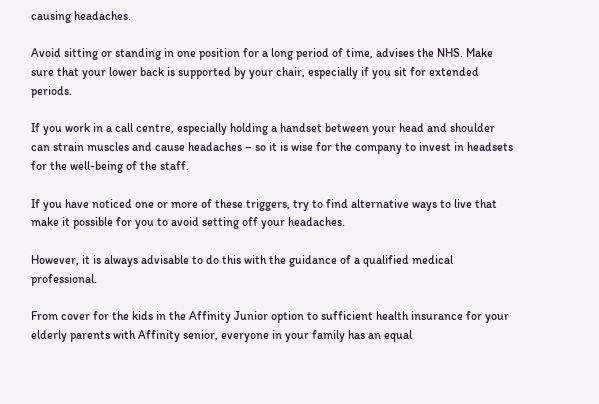causing headaches.

Avoid sitting or standing in one position for a long period of time, advises the NHS. Make sure that your lower back is supported by your chair, especially if you sit for extended periods.

If you work in a call centre, especially holding a handset between your head and shoulder can strain muscles and cause headaches – so it is wise for the company to invest in headsets for the well-being of the staff.

If you have noticed one or more of these triggers, try to find alternative ways to live that make it possible for you to avoid setting off your headaches.

However, it is always advisable to do this with the guidance of a qualified medical professional.

From cover for the kids in the Affinity Junior option to sufficient health insurance for your elderly parents with Affinity senior, everyone in your family has an equal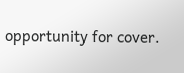opportunity for cover.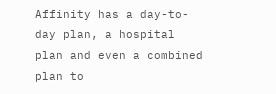Affinity has a day-to-day plan, a hospital plan and even a combined plan to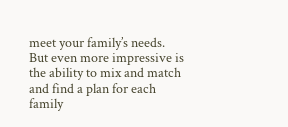meet your family’s needs. But even more impressive is the ability to mix and match and find a plan for each family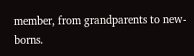member, from grandparents to new-borns.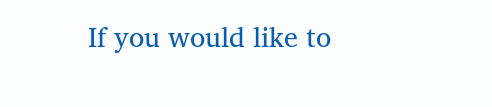If you would like to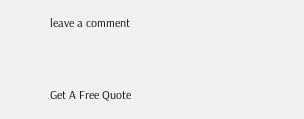leave a comment


Get A Free Quote